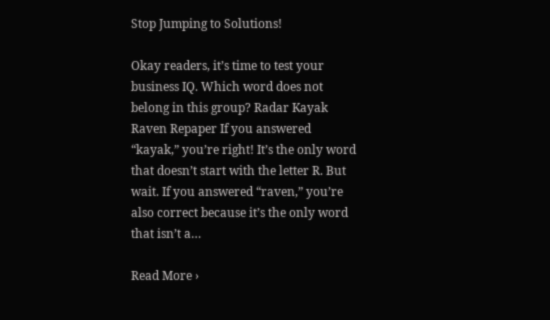Stop Jumping to Solutions!

Okay readers, it’s time to test your business IQ. Which word does not belong in this group? Radar Kayak Raven Repaper If you answered “kayak,” you’re right! It’s the only word that doesn’t start with the letter R. But wait. If you answered “raven,” you’re also correct because it’s the only word that isn’t a…

Read More ›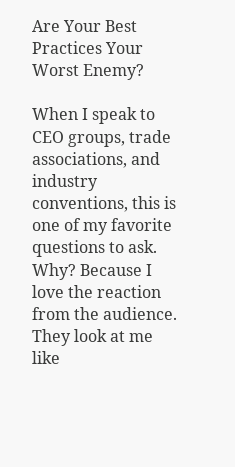Are Your Best Practices Your Worst Enemy?

When I speak to CEO groups, trade associations, and industry conventions, this is one of my favorite questions to ask. Why? Because I love the reaction from the audience. They look at me like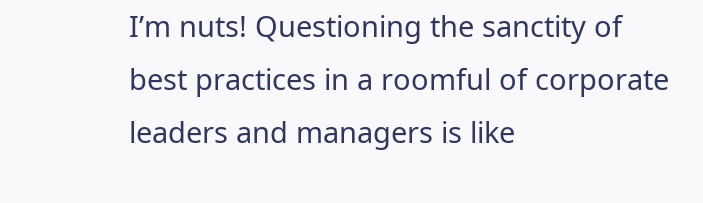I’m nuts! Questioning the sanctity of best practices in a roomful of corporate leaders and managers is like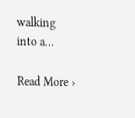walking into a…

Read More ›